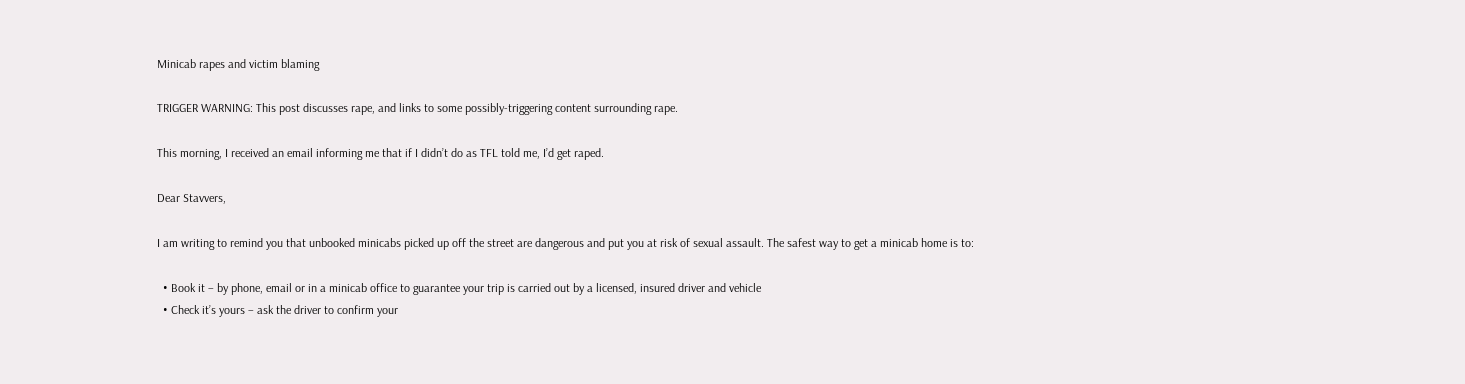Minicab rapes and victim blaming

TRIGGER WARNING: This post discusses rape, and links to some possibly-triggering content surrounding rape.

This morning, I received an email informing me that if I didn’t do as TFL told me, I’d get raped.

Dear Stavvers,

I am writing to remind you that unbooked minicabs picked up off the street are dangerous and put you at risk of sexual assault. The safest way to get a minicab home is to:

  • Book it – by phone, email or in a minicab office to guarantee your trip is carried out by a licensed, insured driver and vehicle
  • Check it’s yours – ask the driver to confirm your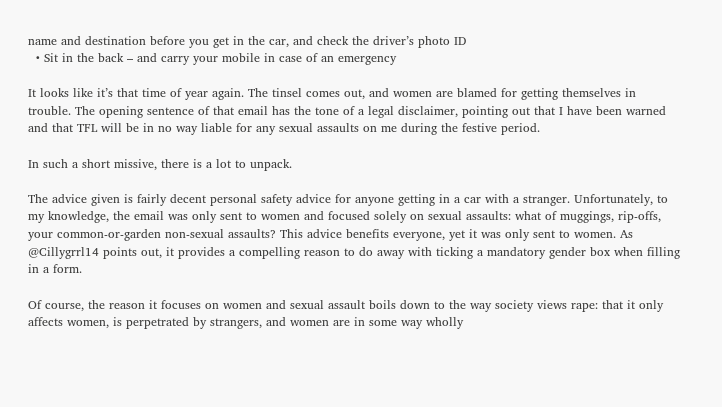name and destination before you get in the car, and check the driver’s photo ID
  • Sit in the back – and carry your mobile in case of an emergency

It looks like it’s that time of year again. The tinsel comes out, and women are blamed for getting themselves in trouble. The opening sentence of that email has the tone of a legal disclaimer, pointing out that I have been warned and that TFL will be in no way liable for any sexual assaults on me during the festive period.

In such a short missive, there is a lot to unpack.

The advice given is fairly decent personal safety advice for anyone getting in a car with a stranger. Unfortunately, to my knowledge, the email was only sent to women and focused solely on sexual assaults: what of muggings, rip-offs, your common-or-garden non-sexual assaults? This advice benefits everyone, yet it was only sent to women. As @Cillygrrl14 points out, it provides a compelling reason to do away with ticking a mandatory gender box when filling in a form.

Of course, the reason it focuses on women and sexual assault boils down to the way society views rape: that it only affects women, is perpetrated by strangers, and women are in some way wholly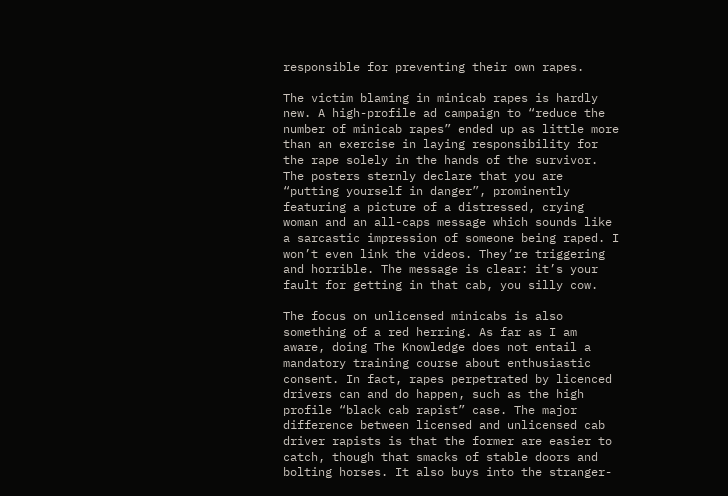responsible for preventing their own rapes.

The victim blaming in minicab rapes is hardly new. A high-profile ad campaign to “reduce the number of minicab rapes” ended up as little more than an exercise in laying responsibility for the rape solely in the hands of the survivor. The posters sternly declare that you are “putting yourself in danger”, prominently featuring a picture of a distressed, crying woman and an all-caps message which sounds like a sarcastic impression of someone being raped. I won’t even link the videos. They’re triggering and horrible. The message is clear: it’s your fault for getting in that cab, you silly cow.

The focus on unlicensed minicabs is also something of a red herring. As far as I am aware, doing The Knowledge does not entail a mandatory training course about enthusiastic consent. In fact, rapes perpetrated by licenced drivers can and do happen, such as the high profile “black cab rapist” case. The major difference between licensed and unlicensed cab driver rapists is that the former are easier to catch, though that smacks of stable doors and bolting horses. It also buys into the stranger-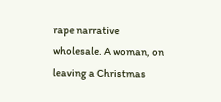rape narrative wholesale. A woman, on leaving a Christmas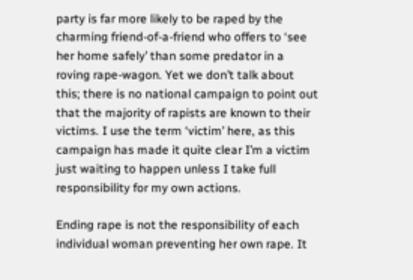party is far more likely to be raped by the charming friend-of-a-friend who offers to ‘see her home safely’ than some predator in a roving rape-wagon. Yet we don’t talk about this; there is no national campaign to point out that the majority of rapists are known to their victims. I use the term ‘victim’ here, as this campaign has made it quite clear I’m a victim just waiting to happen unless I take full responsibility for my own actions.

Ending rape is not the responsibility of each individual woman preventing her own rape. It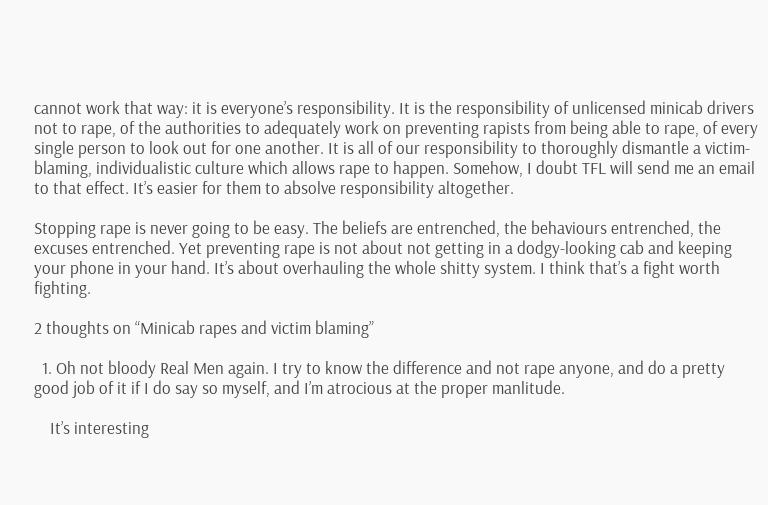cannot work that way: it is everyone’s responsibility. It is the responsibility of unlicensed minicab drivers not to rape, of the authorities to adequately work on preventing rapists from being able to rape, of every single person to look out for one another. It is all of our responsibility to thoroughly dismantle a victim-blaming, individualistic culture which allows rape to happen. Somehow, I doubt TFL will send me an email to that effect. It’s easier for them to absolve responsibility altogether.

Stopping rape is never going to be easy. The beliefs are entrenched, the behaviours entrenched, the excuses entrenched. Yet preventing rape is not about not getting in a dodgy-looking cab and keeping your phone in your hand. It’s about overhauling the whole shitty system. I think that’s a fight worth fighting.

2 thoughts on “Minicab rapes and victim blaming”

  1. Oh not bloody Real Men again. I try to know the difference and not rape anyone, and do a pretty good job of it if I do say so myself, and I’m atrocious at the proper manlitude.

    It’s interesting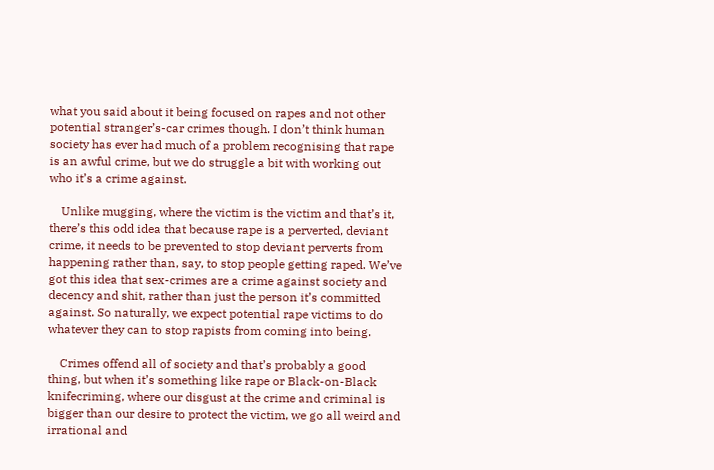what you said about it being focused on rapes and not other potential stranger’s-car crimes though. I don’t think human society has ever had much of a problem recognising that rape is an awful crime, but we do struggle a bit with working out who it’s a crime against.

    Unlike mugging, where the victim is the victim and that’s it, there’s this odd idea that because rape is a perverted, deviant crime, it needs to be prevented to stop deviant perverts from happening rather than, say, to stop people getting raped. We’ve got this idea that sex-crimes are a crime against society and decency and shit, rather than just the person it’s committed against. So naturally, we expect potential rape victims to do whatever they can to stop rapists from coming into being.

    Crimes offend all of society and that’s probably a good thing, but when it’s something like rape or Black-on-Black knifecriming, where our disgust at the crime and criminal is bigger than our desire to protect the victim, we go all weird and irrational and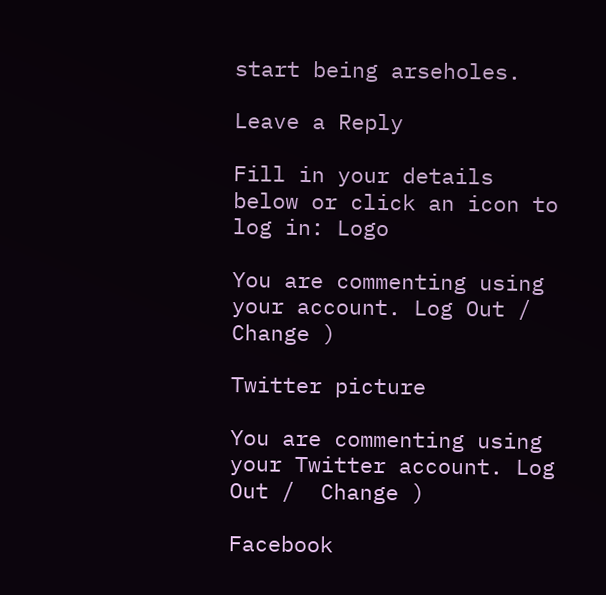start being arseholes.

Leave a Reply

Fill in your details below or click an icon to log in: Logo

You are commenting using your account. Log Out /  Change )

Twitter picture

You are commenting using your Twitter account. Log Out /  Change )

Facebook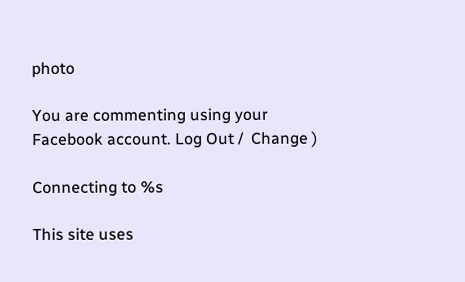photo

You are commenting using your Facebook account. Log Out /  Change )

Connecting to %s

This site uses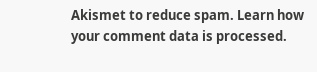Akismet to reduce spam. Learn how your comment data is processed.